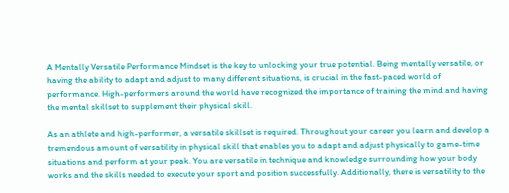A Mentally Versatile Performance Mindset is the key to unlocking your true potential. Being mentally versatile, or having the ability to adapt and adjust to many different situations, is crucial in the fast-paced world of performance. High-performers around the world have recognized the importance of training the mind and having the mental skillset to supplement their physical skill.

As an athlete and high-performer, a versatile skillset is required. Throughout your career you learn and develop a tremendous amount of versatility in physical skill that enables you to adapt and adjust physically to game-time situations and perform at your peak. You are versatile in technique and knowledge surrounding how your body works and the skills needed to execute your sport and position successfully. Additionally, there is versatility to the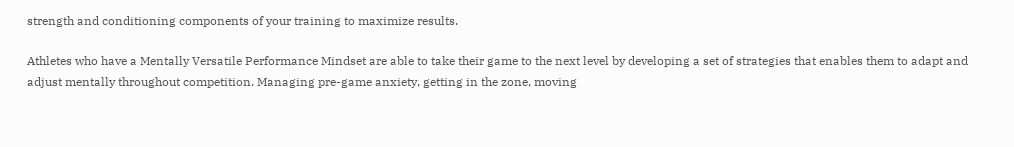strength and conditioning components of your training to maximize results.

Athletes who have a Mentally Versatile Performance Mindset are able to take their game to the next level by developing a set of strategies that enables them to adapt and adjust mentally throughout competition. Managing pre-game anxiety, getting in the zone, moving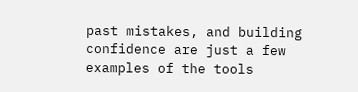past mistakes, and building confidence are just a few examples of the tools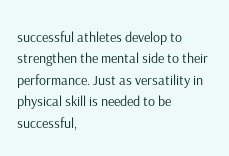successful athletes develop to strengthen the mental side to their performance. Just as versatility in physical skill is needed to be successful,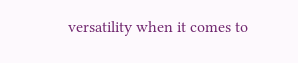versatility when it comes to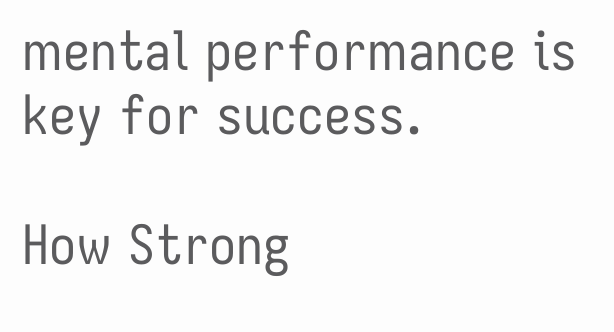mental performance is key for success.

How Strong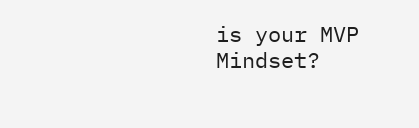is your MVP Mindset?